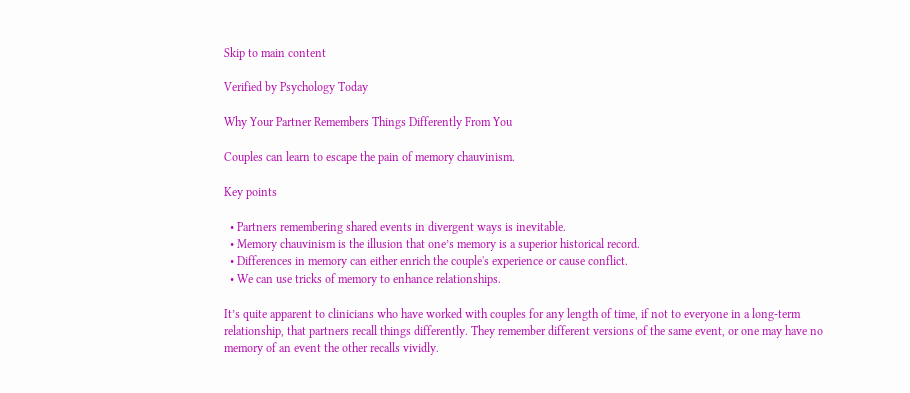Skip to main content

Verified by Psychology Today

Why Your Partner Remembers Things Differently From You

Couples can learn to escape the pain of memory chauvinism.

Key points

  • Partners remembering shared events in divergent ways is inevitable.
  • Memory chauvinism is the illusion that one’s memory is a superior historical record.
  • Differences in memory can either enrich the couple's experience or cause conflict.
  • We can use tricks of memory to enhance relationships.

It’s quite apparent to clinicians who have worked with couples for any length of time, if not to everyone in a long-term relationship, that partners recall things differently. They remember different versions of the same event, or one may have no memory of an event the other recalls vividly.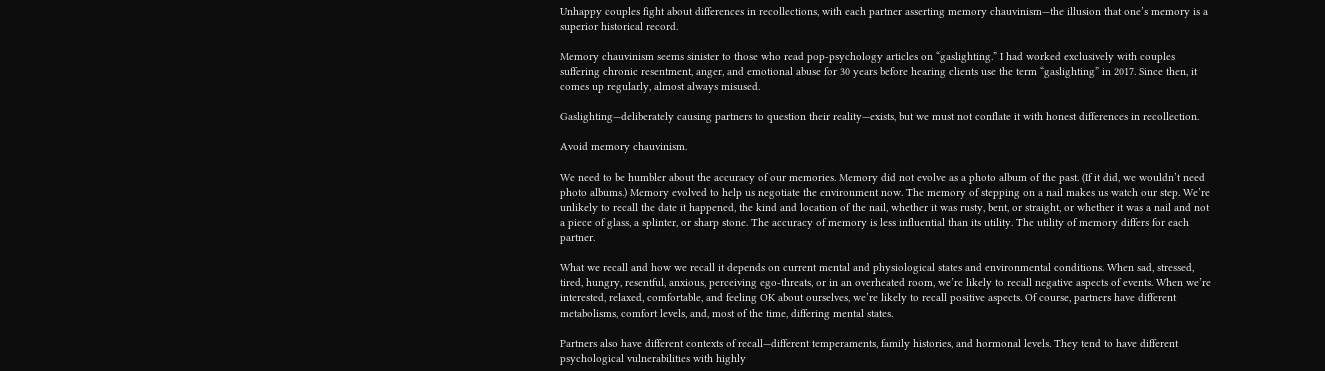Unhappy couples fight about differences in recollections, with each partner asserting memory chauvinism—the illusion that one’s memory is a superior historical record.

Memory chauvinism seems sinister to those who read pop-psychology articles on “gaslighting.” I had worked exclusively with couples suffering chronic resentment, anger, and emotional abuse for 30 years before hearing clients use the term “gaslighting” in 2017. Since then, it comes up regularly, almost always misused.

Gaslighting—deliberately causing partners to question their reality—exists, but we must not conflate it with honest differences in recollection.

Avoid memory chauvinism.

We need to be humbler about the accuracy of our memories. Memory did not evolve as a photo album of the past. (If it did, we wouldn’t need photo albums.) Memory evolved to help us negotiate the environment now. The memory of stepping on a nail makes us watch our step. We’re unlikely to recall the date it happened, the kind and location of the nail, whether it was rusty, bent, or straight, or whether it was a nail and not a piece of glass, a splinter, or sharp stone. The accuracy of memory is less influential than its utility. The utility of memory differs for each partner.

What we recall and how we recall it depends on current mental and physiological states and environmental conditions. When sad, stressed, tired, hungry, resentful, anxious, perceiving ego-threats, or in an overheated room, we’re likely to recall negative aspects of events. When we’re interested, relaxed, comfortable, and feeling OK about ourselves, we’re likely to recall positive aspects. Of course, partners have different metabolisms, comfort levels, and, most of the time, differing mental states.

Partners also have different contexts of recall—different temperaments, family histories, and hormonal levels. They tend to have different psychological vulnerabilities with highly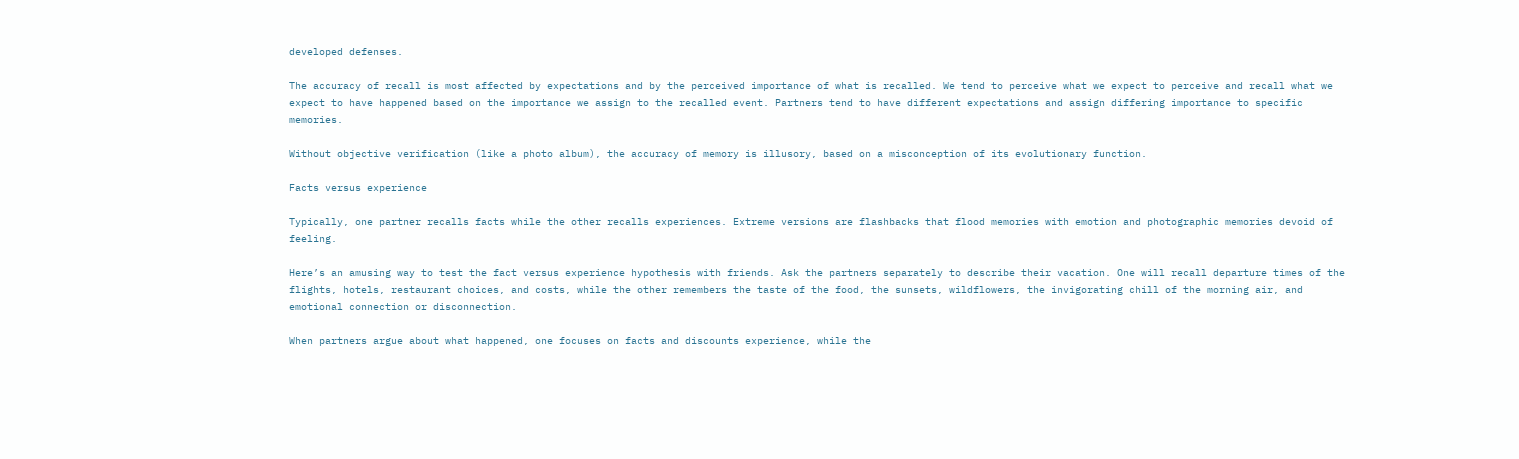developed defenses.

The accuracy of recall is most affected by expectations and by the perceived importance of what is recalled. We tend to perceive what we expect to perceive and recall what we expect to have happened based on the importance we assign to the recalled event. Partners tend to have different expectations and assign differing importance to specific memories.

Without objective verification (like a photo album), the accuracy of memory is illusory, based on a misconception of its evolutionary function.

Facts versus experience

Typically, one partner recalls facts while the other recalls experiences. Extreme versions are flashbacks that flood memories with emotion and photographic memories devoid of feeling.

Here’s an amusing way to test the fact versus experience hypothesis with friends. Ask the partners separately to describe their vacation. One will recall departure times of the flights, hotels, restaurant choices, and costs, while the other remembers the taste of the food, the sunsets, wildflowers, the invigorating chill of the morning air, and emotional connection or disconnection.

When partners argue about what happened, one focuses on facts and discounts experience, while the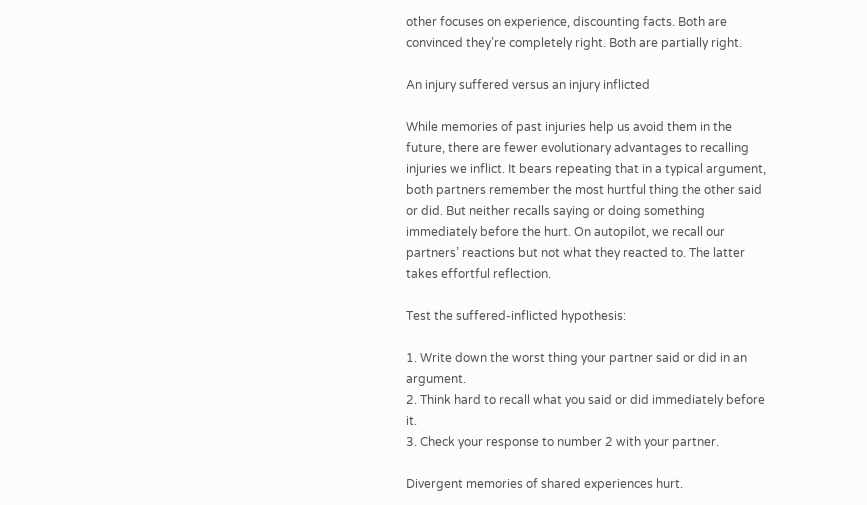other focuses on experience, discounting facts. Both are convinced they’re completely right. Both are partially right.

An injury suffered versus an injury inflicted

While memories of past injuries help us avoid them in the future, there are fewer evolutionary advantages to recalling injuries we inflict. It bears repeating that in a typical argument, both partners remember the most hurtful thing the other said or did. But neither recalls saying or doing something immediately before the hurt. On autopilot, we recall our partners’ reactions but not what they reacted to. The latter takes effortful reflection.

Test the suffered-inflicted hypothesis:

1. Write down the worst thing your partner said or did in an argument.
2. Think hard to recall what you said or did immediately before it.
3. Check your response to number 2 with your partner.

Divergent memories of shared experiences hurt.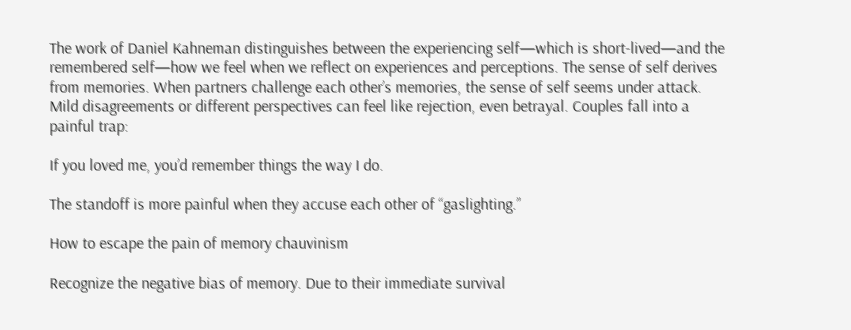The work of Daniel Kahneman distinguishes between the experiencing self—which is short-lived—and the remembered self—how we feel when we reflect on experiences and perceptions. The sense of self derives from memories. When partners challenge each other’s memories, the sense of self seems under attack. Mild disagreements or different perspectives can feel like rejection, even betrayal. Couples fall into a painful trap:

If you loved me, you’d remember things the way I do.

The standoff is more painful when they accuse each other of “gaslighting.”

How to escape the pain of memory chauvinism

Recognize the negative bias of memory. Due to their immediate survival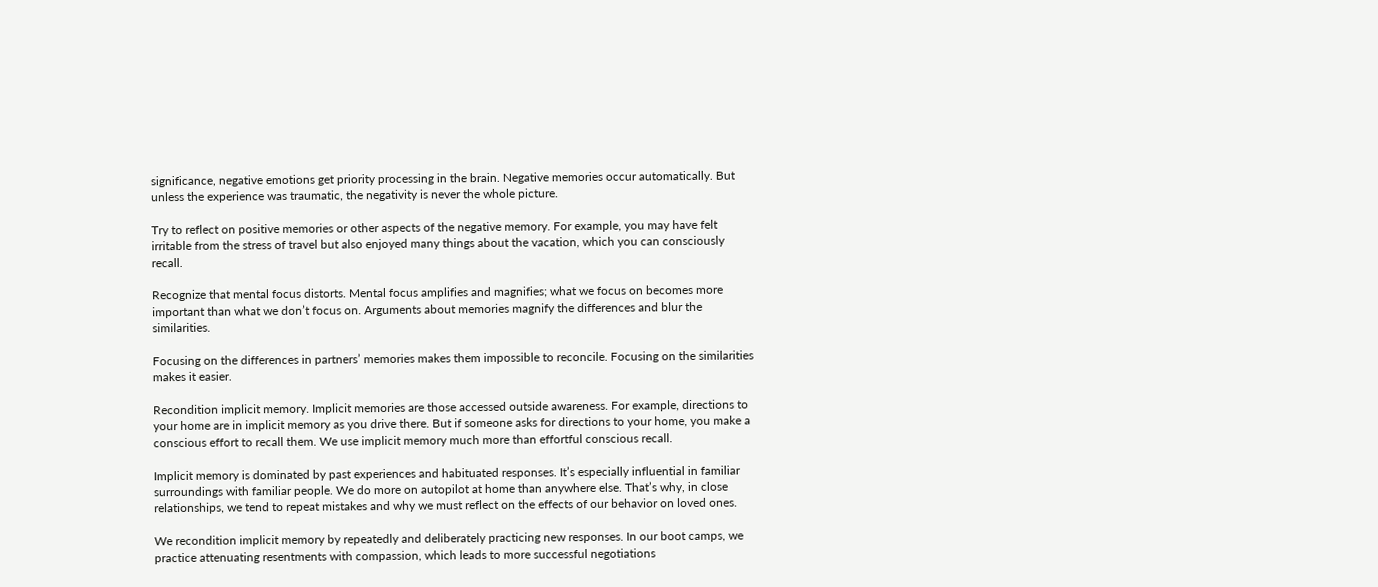significance, negative emotions get priority processing in the brain. Negative memories occur automatically. But unless the experience was traumatic, the negativity is never the whole picture.

Try to reflect on positive memories or other aspects of the negative memory. For example, you may have felt irritable from the stress of travel but also enjoyed many things about the vacation, which you can consciously recall.

Recognize that mental focus distorts. Mental focus amplifies and magnifies; what we focus on becomes more important than what we don’t focus on. Arguments about memories magnify the differences and blur the similarities.

Focusing on the differences in partners’ memories makes them impossible to reconcile. Focusing on the similarities makes it easier.

Recondition implicit memory. Implicit memories are those accessed outside awareness. For example, directions to your home are in implicit memory as you drive there. But if someone asks for directions to your home, you make a conscious effort to recall them. We use implicit memory much more than effortful conscious recall.

Implicit memory is dominated by past experiences and habituated responses. It’s especially influential in familiar surroundings with familiar people. We do more on autopilot at home than anywhere else. That’s why, in close relationships, we tend to repeat mistakes and why we must reflect on the effects of our behavior on loved ones.

We recondition implicit memory by repeatedly and deliberately practicing new responses. In our boot camps, we practice attenuating resentments with compassion, which leads to more successful negotiations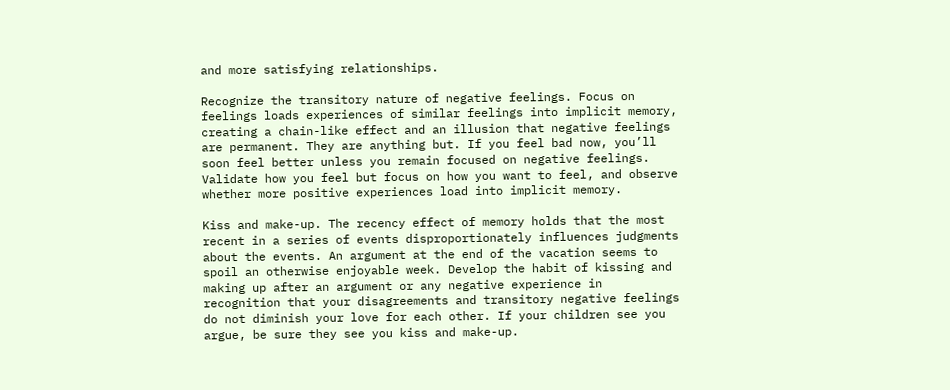and more satisfying relationships.

Recognize the transitory nature of negative feelings. Focus on feelings loads experiences of similar feelings into implicit memory, creating a chain-like effect and an illusion that negative feelings are permanent. They are anything but. If you feel bad now, you’ll soon feel better unless you remain focused on negative feelings. Validate how you feel but focus on how you want to feel, and observe whether more positive experiences load into implicit memory.

Kiss and make-up. The recency effect of memory holds that the most recent in a series of events disproportionately influences judgments about the events. An argument at the end of the vacation seems to spoil an otherwise enjoyable week. Develop the habit of kissing and making up after an argument or any negative experience in recognition that your disagreements and transitory negative feelings do not diminish your love for each other. If your children see you argue, be sure they see you kiss and make-up.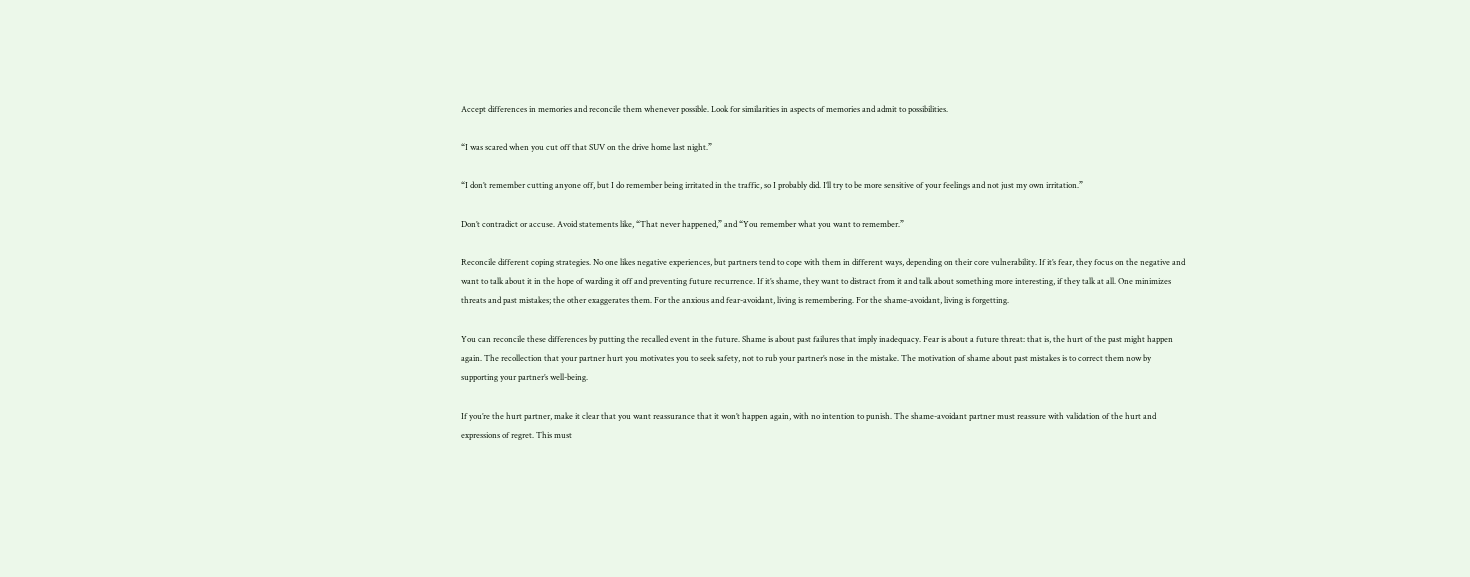Accept differences in memories and reconcile them whenever possible. Look for similarities in aspects of memories and admit to possibilities.

“I was scared when you cut off that SUV on the drive home last night.”

“I don’t remember cutting anyone off, but I do remember being irritated in the traffic, so I probably did. I’ll try to be more sensitive of your feelings and not just my own irritation.”

Don’t contradict or accuse. Avoid statements like, “That never happened,” and “You remember what you want to remember.”

Reconcile different coping strategies. No one likes negative experiences, but partners tend to cope with them in different ways, depending on their core vulnerability. If it’s fear, they focus on the negative and want to talk about it in the hope of warding it off and preventing future recurrence. If it’s shame, they want to distract from it and talk about something more interesting, if they talk at all. One minimizes threats and past mistakes; the other exaggerates them. For the anxious and fear-avoidant, living is remembering. For the shame-avoidant, living is forgetting.

You can reconcile these differences by putting the recalled event in the future. Shame is about past failures that imply inadequacy. Fear is about a future threat: that is, the hurt of the past might happen again. The recollection that your partner hurt you motivates you to seek safety, not to rub your partner’s nose in the mistake. The motivation of shame about past mistakes is to correct them now by supporting your partner’s well-being.

If you’re the hurt partner, make it clear that you want reassurance that it won’t happen again, with no intention to punish. The shame-avoidant partner must reassure with validation of the hurt and expressions of regret. This must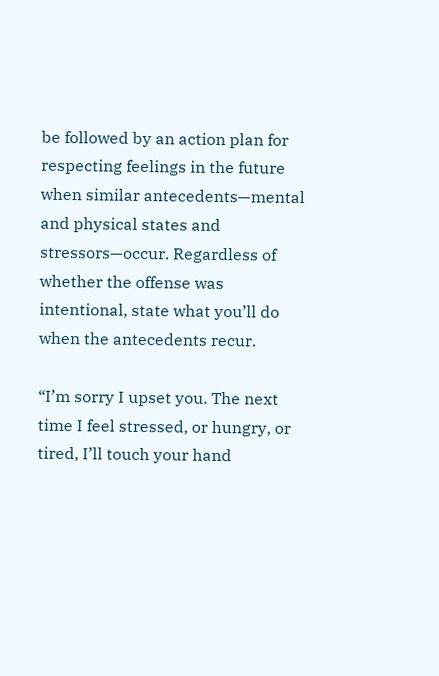be followed by an action plan for respecting feelings in the future when similar antecedents—mental and physical states and stressors—occur. Regardless of whether the offense was intentional, state what you’ll do when the antecedents recur.

“I’m sorry I upset you. The next time I feel stressed, or hungry, or tired, I’ll touch your hand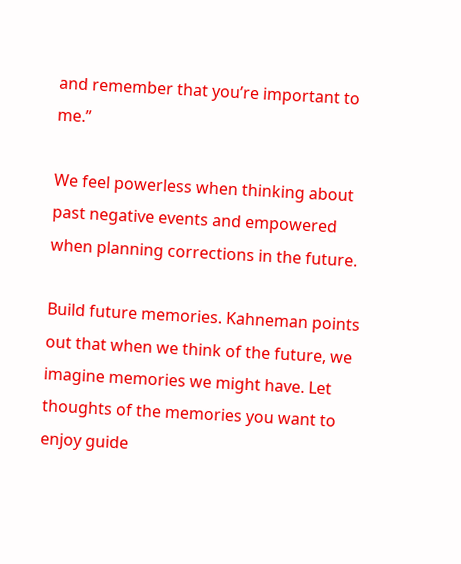and remember that you’re important to me.”

We feel powerless when thinking about past negative events and empowered when planning corrections in the future.

Build future memories. Kahneman points out that when we think of the future, we imagine memories we might have. Let thoughts of the memories you want to enjoy guide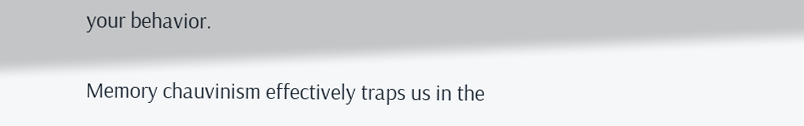your behavior.

Memory chauvinism effectively traps us in the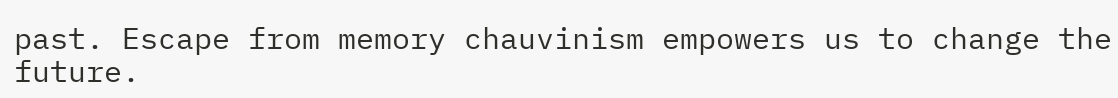past. Escape from memory chauvinism empowers us to change the future.